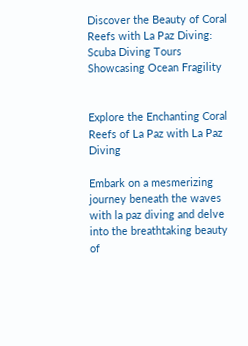Discover the Beauty of Coral Reefs with La Paz Diving: Scuba Diving Tours Showcasing Ocean Fragility


Explore the Enchanting Coral Reefs of La Paz with La Paz Diving

Embark on a mesmerizing journey beneath the waves with la paz diving and delve into the breathtaking beauty of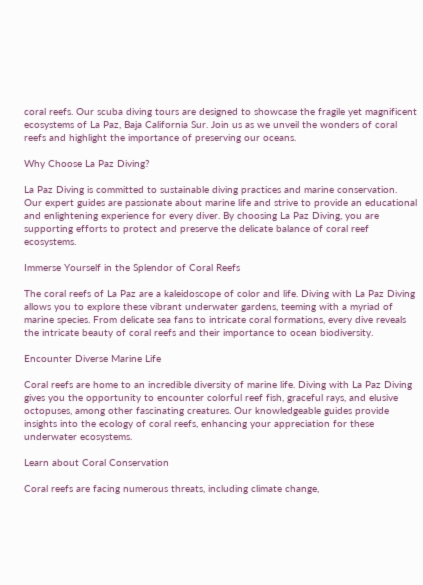coral reefs. Our scuba diving tours are designed to showcase the fragile yet magnificent ecosystems of La Paz, Baja California Sur. Join us as we unveil the wonders of coral reefs and highlight the importance of preserving our oceans.

Why Choose La Paz Diving?

La Paz Diving is committed to sustainable diving practices and marine conservation. Our expert guides are passionate about marine life and strive to provide an educational and enlightening experience for every diver. By choosing La Paz Diving, you are supporting efforts to protect and preserve the delicate balance of coral reef ecosystems.

Immerse Yourself in the Splendor of Coral Reefs

The coral reefs of La Paz are a kaleidoscope of color and life. Diving with La Paz Diving allows you to explore these vibrant underwater gardens, teeming with a myriad of marine species. From delicate sea fans to intricate coral formations, every dive reveals the intricate beauty of coral reefs and their importance to ocean biodiversity.

Encounter Diverse Marine Life

Coral reefs are home to an incredible diversity of marine life. Diving with La Paz Diving gives you the opportunity to encounter colorful reef fish, graceful rays, and elusive octopuses, among other fascinating creatures. Our knowledgeable guides provide insights into the ecology of coral reefs, enhancing your appreciation for these underwater ecosystems.

Learn about Coral Conservation

Coral reefs are facing numerous threats, including climate change,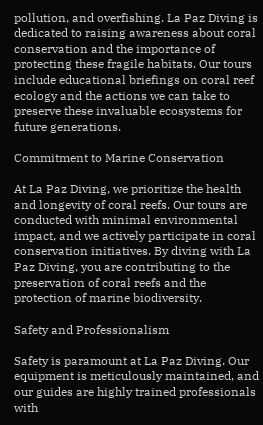pollution, and overfishing. La Paz Diving is dedicated to raising awareness about coral conservation and the importance of protecting these fragile habitats. Our tours include educational briefings on coral reef ecology and the actions we can take to preserve these invaluable ecosystems for future generations.

Commitment to Marine Conservation

At La Paz Diving, we prioritize the health and longevity of coral reefs. Our tours are conducted with minimal environmental impact, and we actively participate in coral conservation initiatives. By diving with La Paz Diving, you are contributing to the preservation of coral reefs and the protection of marine biodiversity.

Safety and Professionalism

Safety is paramount at La Paz Diving. Our equipment is meticulously maintained, and our guides are highly trained professionals with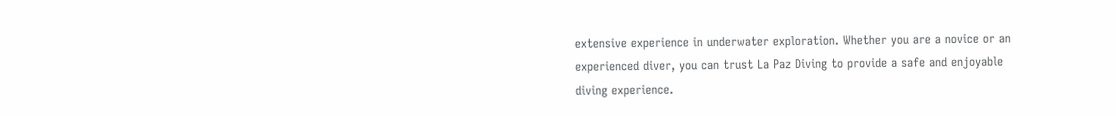extensive experience in underwater exploration. Whether you are a novice or an experienced diver, you can trust La Paz Diving to provide a safe and enjoyable diving experience.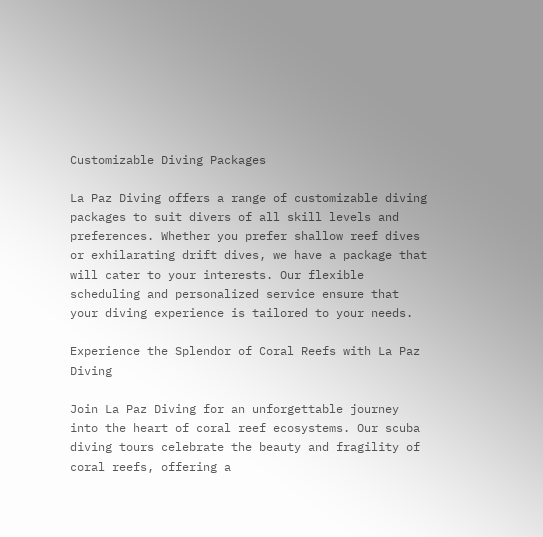Customizable Diving Packages

La Paz Diving offers a range of customizable diving packages to suit divers of all skill levels and preferences. Whether you prefer shallow reef dives or exhilarating drift dives, we have a package that will cater to your interests. Our flexible scheduling and personalized service ensure that your diving experience is tailored to your needs.

Experience the Splendor of Coral Reefs with La Paz Diving

Join La Paz Diving for an unforgettable journey into the heart of coral reef ecosystems. Our scuba diving tours celebrate the beauty and fragility of coral reefs, offering a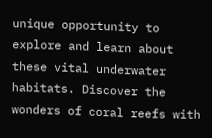unique opportunity to explore and learn about these vital underwater habitats. Discover the wonders of coral reefs with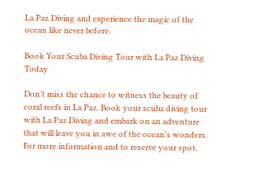La Paz Diving and experience the magic of the ocean like never before.

Book Your Scuba Diving Tour with La Paz Diving Today

Don’t miss the chance to witness the beauty of coral reefs in La Paz. Book your scuba diving tour with La Paz Diving and embark on an adventure that will leave you in awe of the ocean’s wonders. For more information and to reserve your spot,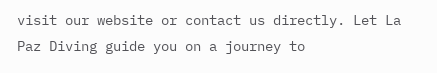visit our website or contact us directly. Let La Paz Diving guide you on a journey to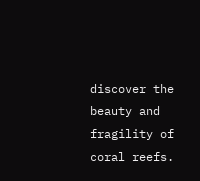discover the beauty and fragility of coral reefs.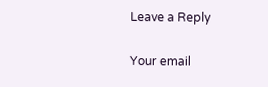Leave a Reply

Your email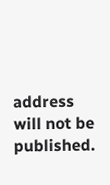address will not be published.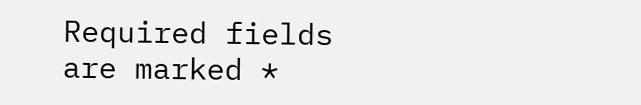Required fields are marked *